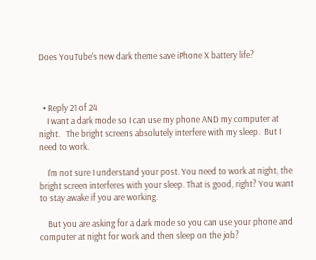Does YouTube's new dark theme save iPhone X battery life?



  • Reply 21 of 24
    I want a dark mode so I can use my phone AND my computer at night.   The bright screens absolutely interfere with my sleep.  But I need to work.

    I'm not sure I understand your post. You need to work at night, the bright screen interferes with your sleep. That is good, right? You want to stay awake if you are working.

    But you are asking for a dark mode so you can use your phone and computer at night for work and then sleep on the job?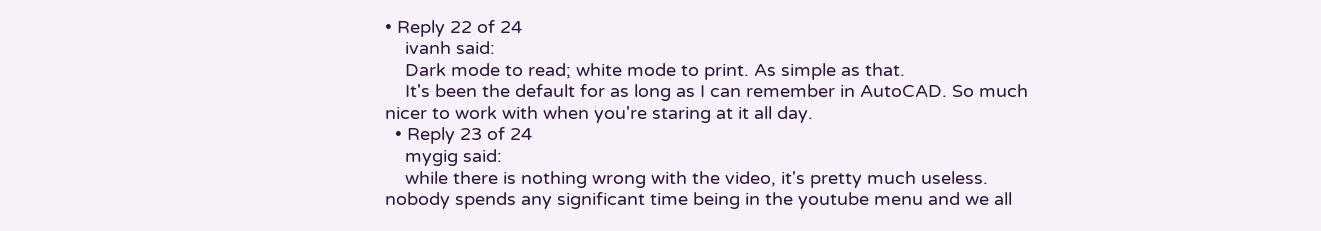• Reply 22 of 24
    ivanh said:
    Dark mode to read; white mode to print. As simple as that.
    It's been the default for as long as I can remember in AutoCAD. So much nicer to work with when you're staring at it all day.
  • Reply 23 of 24
    mygig said:
    while there is nothing wrong with the video, it's pretty much useless. nobody spends any significant time being in the youtube menu and we all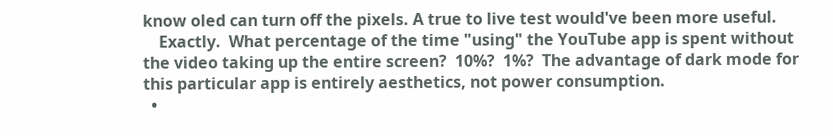know oled can turn off the pixels. A true to live test would've been more useful.
    Exactly.  What percentage of the time "using" the YouTube app is spent without the video taking up the entire screen?  10%?  1%?  The advantage of dark mode for this particular app is entirely aesthetics, not power consumption.
  •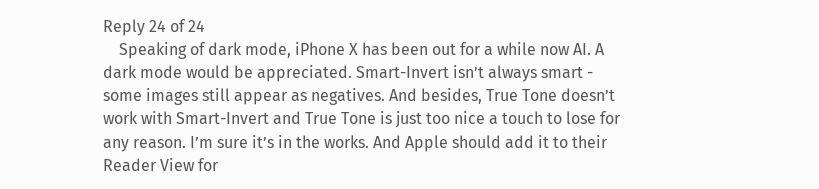Reply 24 of 24
    Speaking of dark mode, iPhone X has been out for a while now AI. A dark mode would be appreciated. Smart-Invert isn’t always smart - some images still appear as negatives. And besides, True Tone doesn’t work with Smart-Invert and True Tone is just too nice a touch to lose for any reason. I’m sure it’s in the works. And Apple should add it to their Reader View for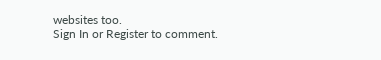websites too.
Sign In or Register to comment.